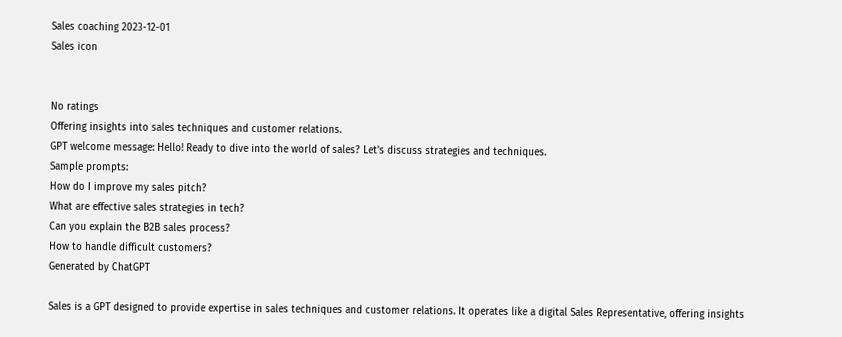Sales coaching 2023-12-01
Sales icon


No ratings
Offering insights into sales techniques and customer relations.
GPT welcome message: Hello! Ready to dive into the world of sales? Let's discuss strategies and techniques.
Sample prompts:
How do I improve my sales pitch?
What are effective sales strategies in tech?
Can you explain the B2B sales process?
How to handle difficult customers?
Generated by ChatGPT

Sales is a GPT designed to provide expertise in sales techniques and customer relations. It operates like a digital Sales Representative, offering insights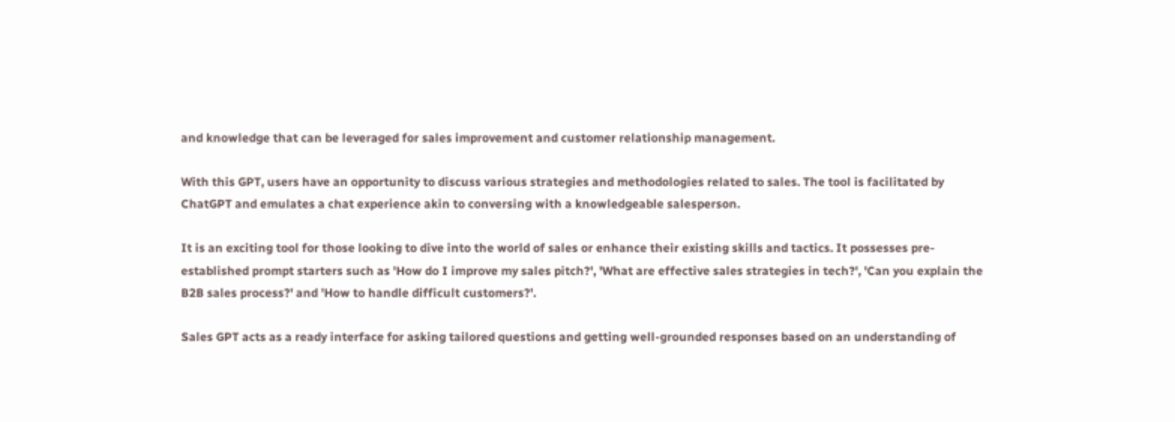and knowledge that can be leveraged for sales improvement and customer relationship management.

With this GPT, users have an opportunity to discuss various strategies and methodologies related to sales. The tool is facilitated by ChatGPT and emulates a chat experience akin to conversing with a knowledgeable salesperson.

It is an exciting tool for those looking to dive into the world of sales or enhance their existing skills and tactics. It possesses pre-established prompt starters such as 'How do I improve my sales pitch?', 'What are effective sales strategies in tech?', 'Can you explain the B2B sales process?' and 'How to handle difficult customers?'.

Sales GPT acts as a ready interface for asking tailored questions and getting well-grounded responses based on an understanding of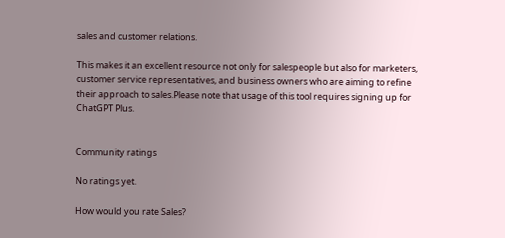sales and customer relations.

This makes it an excellent resource not only for salespeople but also for marketers, customer service representatives, and business owners who are aiming to refine their approach to sales.Please note that usage of this tool requires signing up for ChatGPT Plus.


Community ratings

No ratings yet.

How would you rate Sales?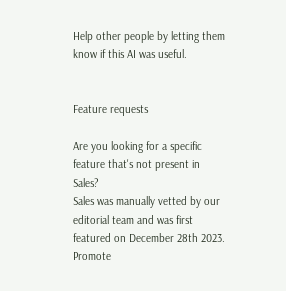Help other people by letting them know if this AI was useful.


Feature requests

Are you looking for a specific feature that's not present in Sales?
Sales was manually vetted by our editorial team and was first featured on December 28th 2023.
Promote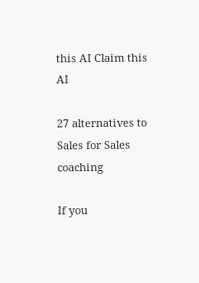this AI Claim this AI

27 alternatives to Sales for Sales coaching

If you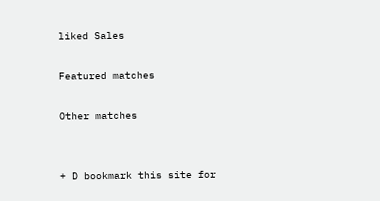liked Sales

Featured matches

Other matches


+ D bookmark this site for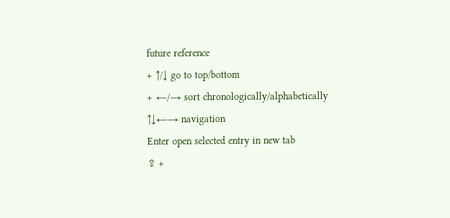future reference
+ ↑/↓ go to top/bottom
+ ←/→ sort chronologically/alphabetically
↑↓←→ navigation
Enter open selected entry in new tab
⇧ +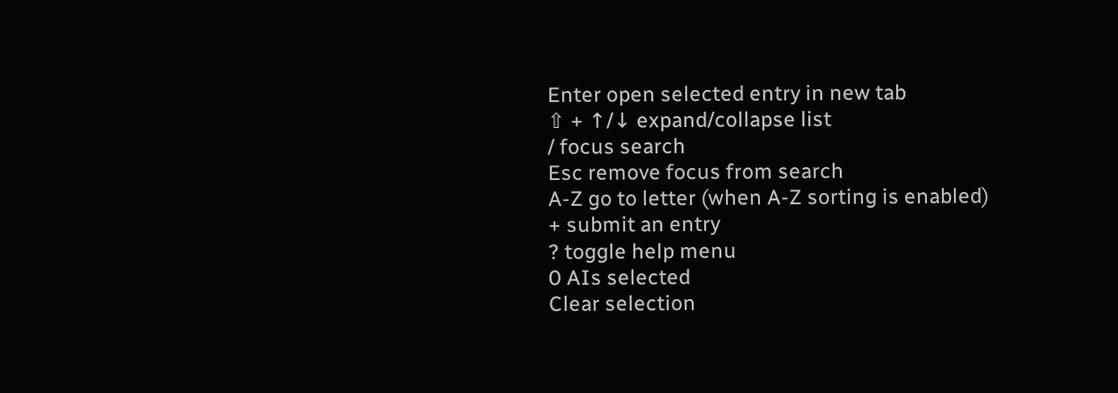Enter open selected entry in new tab
⇧ + ↑/↓ expand/collapse list
/ focus search
Esc remove focus from search
A-Z go to letter (when A-Z sorting is enabled)
+ submit an entry
? toggle help menu
0 AIs selected
Clear selection